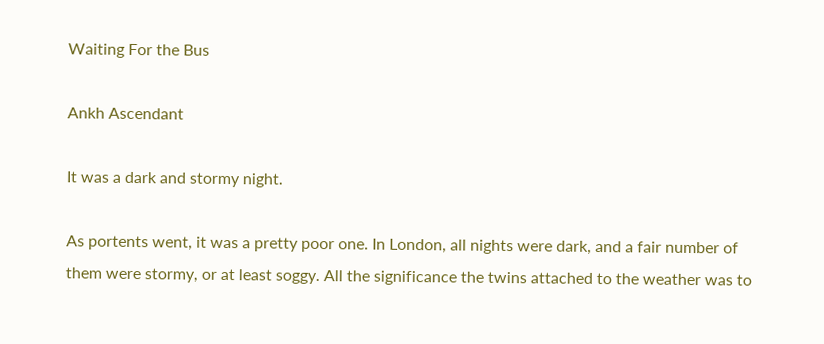Waiting For the Bus

Ankh Ascendant

It was a dark and stormy night.

As portents went, it was a pretty poor one. In London, all nights were dark, and a fair number of them were stormy, or at least soggy. All the significance the twins attached to the weather was to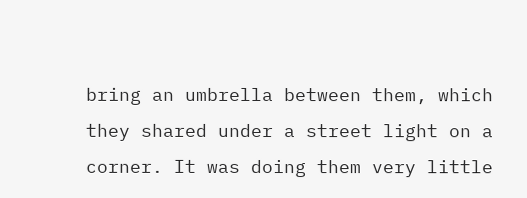bring an umbrella between them, which they shared under a street light on a corner. It was doing them very little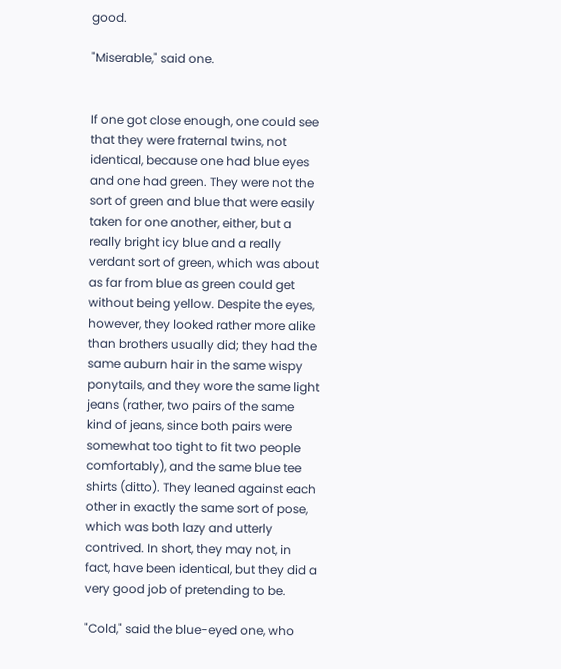good.

"Miserable," said one.


If one got close enough, one could see that they were fraternal twins, not identical, because one had blue eyes and one had green. They were not the sort of green and blue that were easily taken for one another, either, but a really bright icy blue and a really verdant sort of green, which was about as far from blue as green could get without being yellow. Despite the eyes, however, they looked rather more alike than brothers usually did; they had the same auburn hair in the same wispy ponytails, and they wore the same light jeans (rather, two pairs of the same kind of jeans, since both pairs were somewhat too tight to fit two people comfortably), and the same blue tee shirts (ditto). They leaned against each other in exactly the same sort of pose, which was both lazy and utterly contrived. In short, they may not, in fact, have been identical, but they did a very good job of pretending to be.

"Cold," said the blue-eyed one, who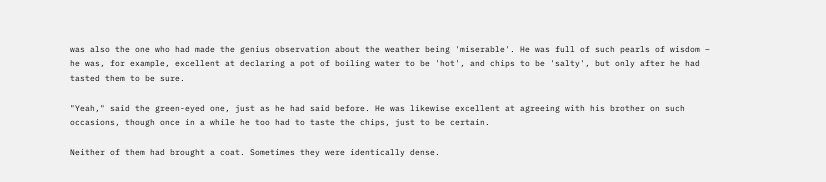was also the one who had made the genius observation about the weather being 'miserable'. He was full of such pearls of wisdom – he was, for example, excellent at declaring a pot of boiling water to be 'hot', and chips to be 'salty', but only after he had tasted them to be sure.

"Yeah," said the green-eyed one, just as he had said before. He was likewise excellent at agreeing with his brother on such occasions, though once in a while he too had to taste the chips, just to be certain.

Neither of them had brought a coat. Sometimes they were identically dense.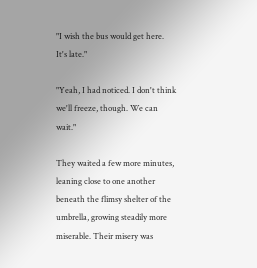"I wish the bus would get here. It's late."

"Yeah, I had noticed. I don't think we'll freeze, though. We can wait."

They waited a few more minutes, leaning close to one another beneath the flimsy shelter of the umbrella, growing steadily more miserable. Their misery was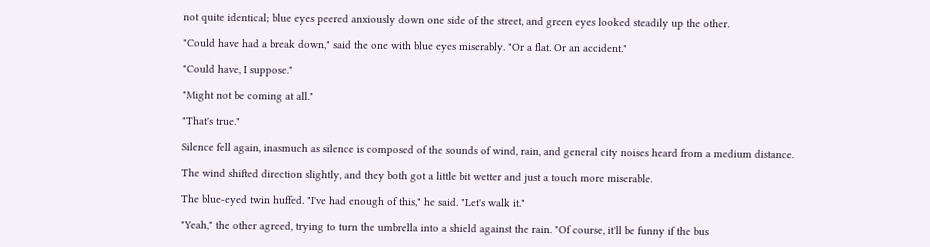not quite identical; blue eyes peered anxiously down one side of the street, and green eyes looked steadily up the other.

"Could have had a break down," said the one with blue eyes miserably. "Or a flat. Or an accident."

"Could have, I suppose."

"Might not be coming at all."

"That's true."

Silence fell again, inasmuch as silence is composed of the sounds of wind, rain, and general city noises heard from a medium distance.

The wind shifted direction slightly, and they both got a little bit wetter and just a touch more miserable.

The blue-eyed twin huffed. "I've had enough of this," he said. "Let's walk it."

"Yeah," the other agreed, trying to turn the umbrella into a shield against the rain. "Of course, it'll be funny if the bus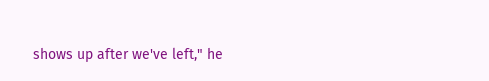shows up after we've left," he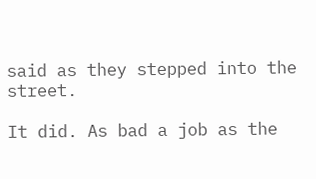said as they stepped into the street.

It did. As bad a job as the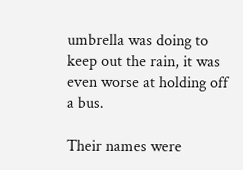umbrella was doing to keep out the rain, it was even worse at holding off a bus.

Their names were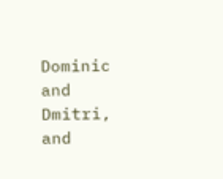Dominic and Dmitri, and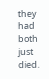they had both just died.